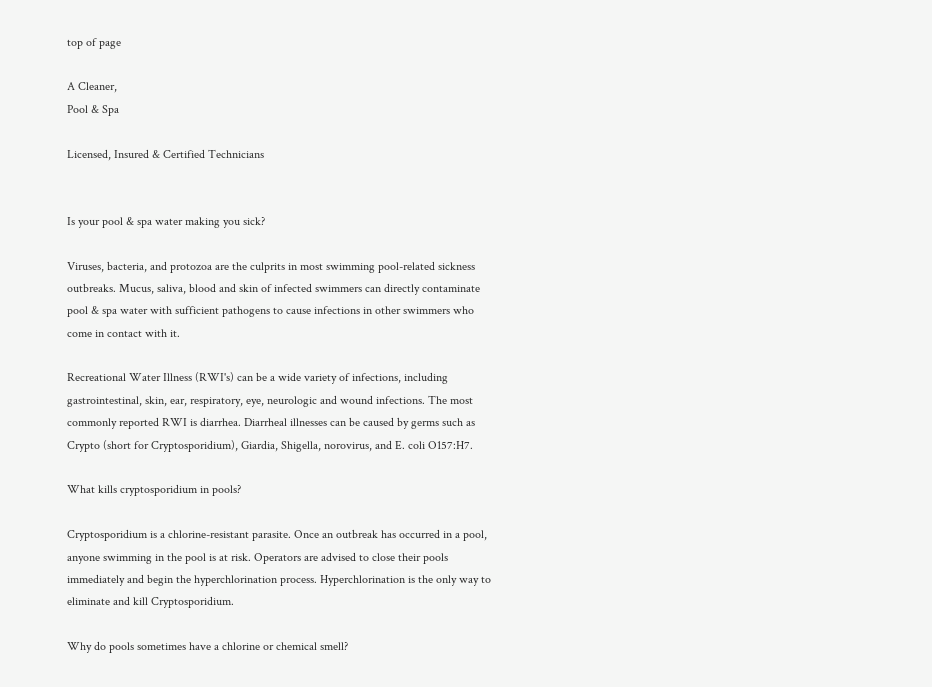top of page

A Cleaner,
Pool & Spa

Licensed, Insured & Certified Technicians


Is your pool & spa water making you sick?

Viruses, bacteria, and protozoa are the culprits in most swimming pool-related sickness outbreaks. Mucus, saliva, blood and skin of infected swimmers can directly contaminate pool & spa water with sufficient pathogens to cause infections in other swimmers who come in contact with it.

Recreational Water Illness (RWI's) can be a wide variety of infections, including gastrointestinal, skin, ear, respiratory, eye, neurologic and wound infections. The most commonly reported RWI is diarrhea. Diarrheal illnesses can be caused by germs such as Crypto (short for Cryptosporidium), Giardia, Shigella, norovirus, and E. coli O157:H7.

What kills cryptosporidium in pools?

Cryptosporidium is a chlorine-resistant parasite. Once an outbreak has occurred in a pool, anyone swimming in the pool is at risk. Operators are advised to close their pools immediately and begin the hyperchlorination process. Hyperchlorination is the only way to eliminate and kill Cryptosporidium.

Why do pools sometimes have a chlorine or chemical smell?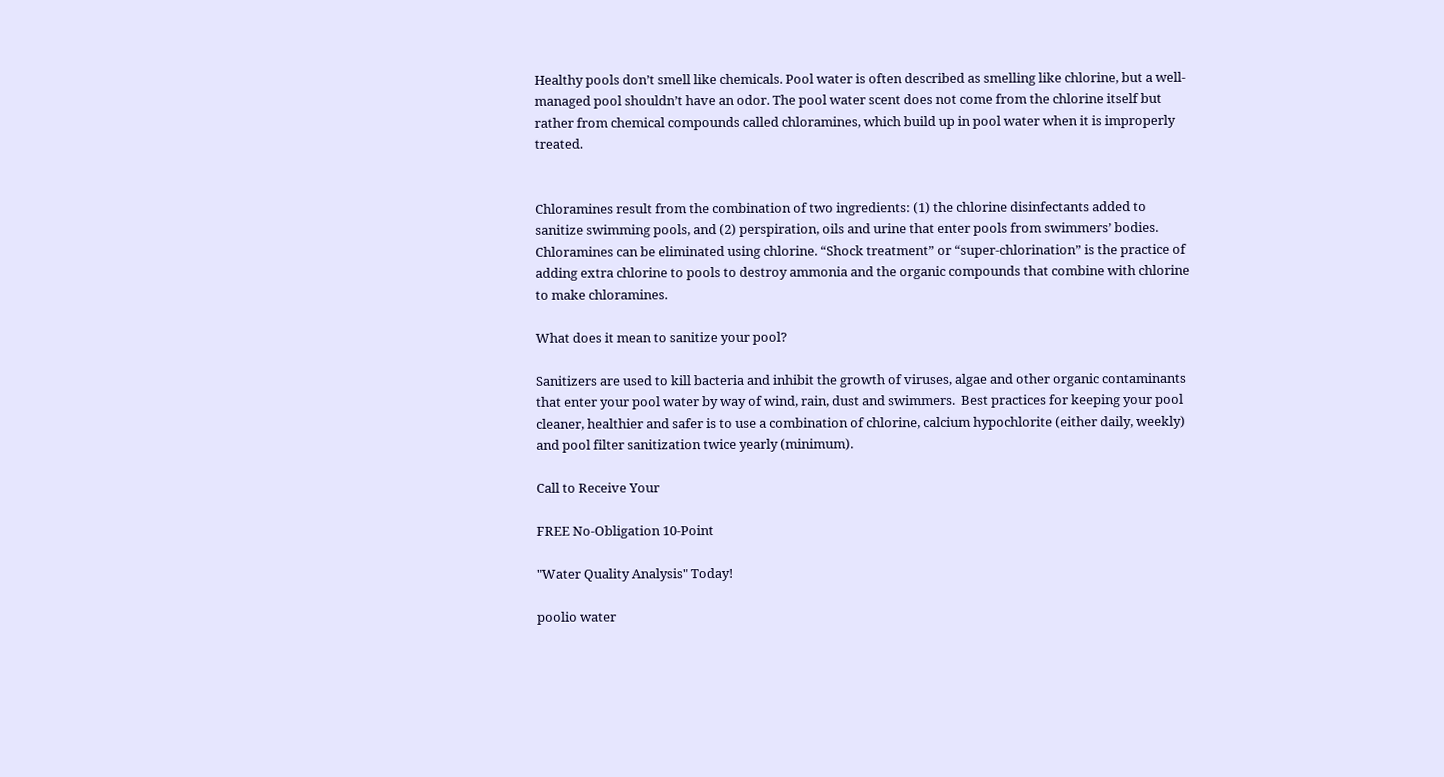Healthy pools don’t smell like chemicals. Pool water is often described as smelling like chlorine, but a well-managed pool shouldn’t have an odor. The pool water scent does not come from the chlorine itself but rather from chemical compounds called chloramines, which build up in pool water when it is improperly treated.


Chloramines result from the combination of two ingredients: (1) the chlorine disinfectants added to sanitize swimming pools, and (2) perspiration, oils and urine that enter pools from swimmers’ bodies. Chloramines can be eliminated using chlorine. “Shock treatment” or “super-chlorination” is the practice of adding extra chlorine to pools to destroy ammonia and the organic compounds that combine with chlorine to make chloramines.

What does it mean to sanitize your pool?

Sanitizers are used to kill bacteria and inhibit the growth of viruses, algae and other organic contaminants that enter your pool water by way of wind, rain, dust and swimmers.  Best practices for keeping your pool cleaner, healthier and safer is to use a combination of chlorine, calcium hypochlorite (either daily, weekly) and pool filter sanitization twice yearly (minimum).

Call to Receive Your

FREE No-Obligation 10-Point

"Water Quality Analysis" Today!

poolio water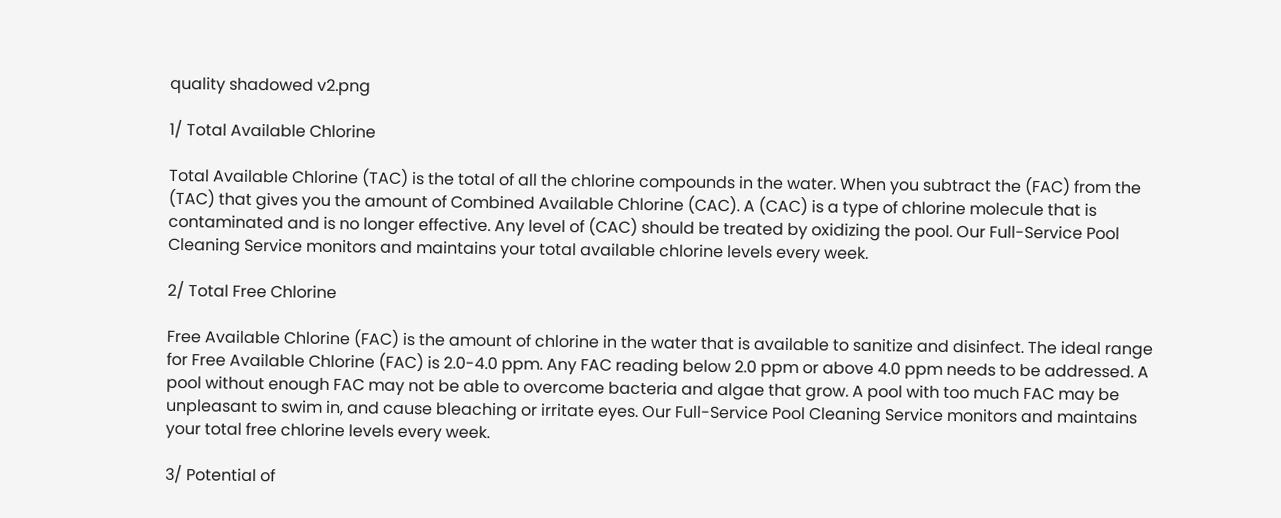quality shadowed v2.png

1/ Total Available Chlorine

Total Available Chlorine (TAC) is the total of all the chlorine compounds in the water. When you subtract the (FAC) from the (TAC) that gives you the amount of Combined Available Chlorine (CAC). A (CAC) is a type of chlorine molecule that is contaminated and is no longer effective. Any level of (CAC) should be treated by oxidizing the pool. Our Full-Service Pool Cleaning Service monitors and maintains your total available chlorine levels every week.

2/ Total Free Chlorine

Free Available Chlorine (FAC) is the amount of chlorine in the water that is available to sanitize and disinfect. The ideal range for Free Available Chlorine (FAC) is 2.0-4.0 ppm. Any FAC reading below 2.0 ppm or above 4.0 ppm needs to be addressed. A pool without enough FAC may not be able to overcome bacteria and algae that grow. A pool with too much FAC may be unpleasant to swim in, and cause bleaching or irritate eyes. Our Full-Service Pool Cleaning Service monitors and maintains your total free chlorine levels every week.

3/ Potential of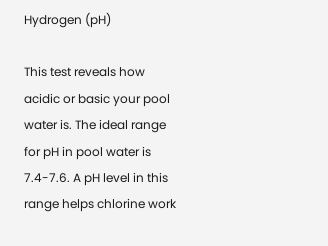Hydrogen (pH)

This test reveals how acidic or basic your pool water is. The ideal range for pH in pool water is 7.4-7.6. A pH level in this range helps chlorine work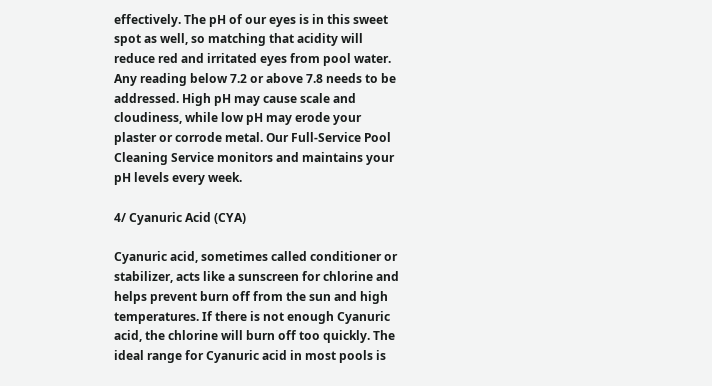effectively. The pH of our eyes is in this sweet spot as well, so matching that acidity will reduce red and irritated eyes from pool water. Any reading below 7.2 or above 7.8 needs to be addressed. High pH may cause scale and cloudiness, while low pH may erode your plaster or corrode metal. Our Full-Service Pool Cleaning Service monitors and maintains your pH levels every week.

4/ Cyanuric Acid (CYA)

Cyanuric acid, sometimes called conditioner or stabilizer, acts like a sunscreen for chlorine and helps prevent burn off from the sun and high temperatures. If there is not enough Cyanuric acid, the chlorine will burn off too quickly. The ideal range for Cyanuric acid in most pools is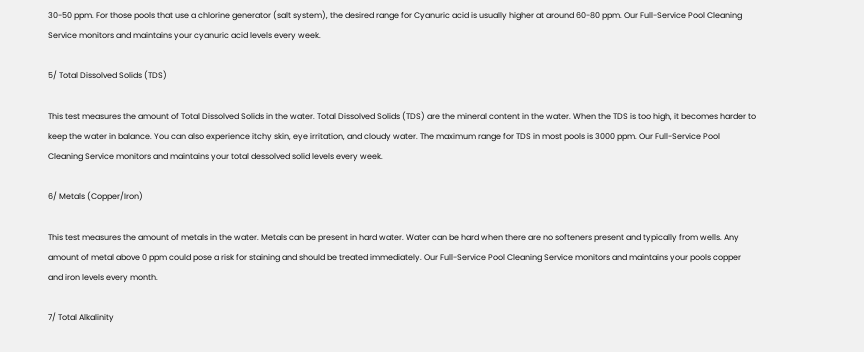30-50 ppm. For those pools that use a chlorine generator (salt system), the desired range for Cyanuric acid is usually higher at around 60-80 ppm. Our Full-Service Pool Cleaning Service monitors and maintains your cyanuric acid levels every week.

5/ Total Dissolved Solids (TDS)

This test measures the amount of Total Dissolved Solids in the water. Total Dissolved Solids (TDS) are the mineral content in the water. When the TDS is too high, it becomes harder to keep the water in balance. You can also experience itchy skin, eye irritation, and cloudy water. The maximum range for TDS in most pools is 3000 ppm. Our Full-Service Pool Cleaning Service monitors and maintains your total dessolved solid levels every week.

6/ Metals (Copper/Iron)

This test measures the amount of metals in the water. Metals can be present in hard water. Water can be hard when there are no softeners present and typically from wells. Any amount of metal above 0 ppm could pose a risk for staining and should be treated immediately. Our Full-Service Pool Cleaning Service monitors and maintains your pools copper and iron levels every month.

7/ Total Alkalinity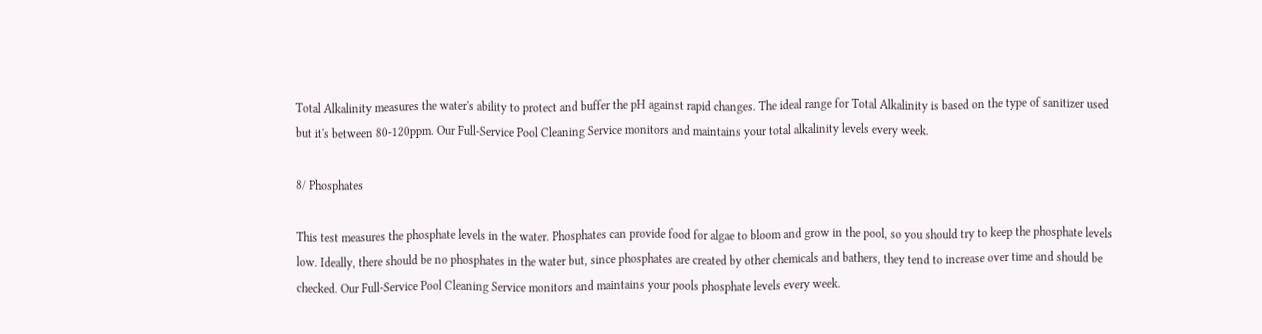Total Alkalinity measures the water's ability to protect and buffer the pH against rapid changes. The ideal range for Total Alkalinity is based on the type of sanitizer used but it's between 80-120ppm. Our Full-Service Pool Cleaning Service monitors and maintains your total alkalinity levels every week.

8/ Phosphates

This test measures the phosphate levels in the water. Phosphates can provide food for algae to bloom and grow in the pool, so you should try to keep the phosphate levels low. Ideally, there should be no phosphates in the water but, since phosphates are created by other chemicals and bathers, they tend to increase over time and should be checked. Our Full-Service Pool Cleaning Service monitors and maintains your pools phosphate levels every week.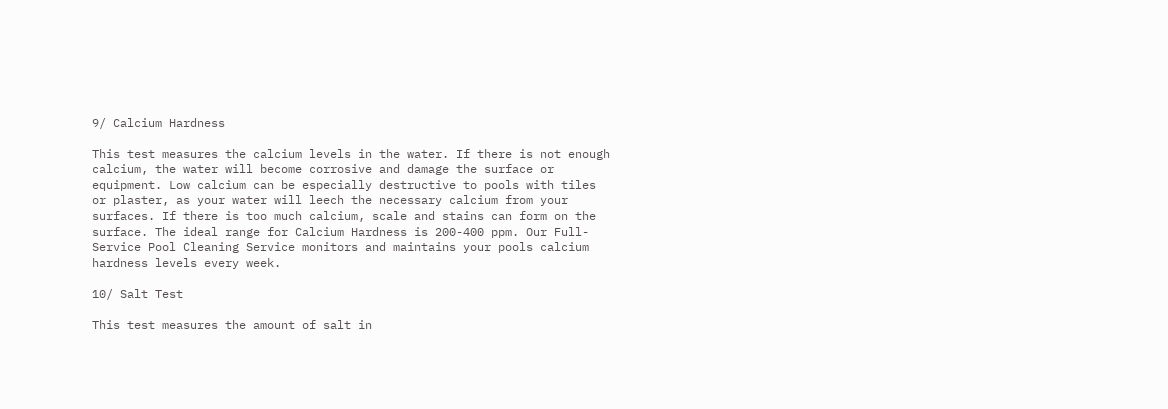9/ Calcium Hardness

This test measures the calcium levels in the water. If there is not enough calcium, the water will become corrosive and damage the surface or equipment. Low calcium can be especially destructive to pools with tiles or plaster, as your water will leech the necessary calcium from your surfaces. If there is too much calcium, scale and stains can form on the surface. The ideal range for Calcium Hardness is 200-400 ppm. Our Full-Service Pool Cleaning Service monitors and maintains your pools calcium hardness levels every week.

10/ Salt Test

This test measures the amount of salt in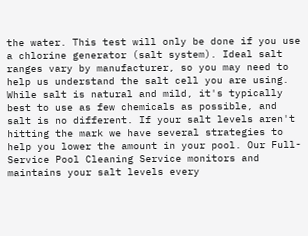the water. This test will only be done if you use a chlorine generator (salt system). Ideal salt ranges vary by manufacturer, so you may need to help us understand the salt cell you are using. While salt is natural and mild, it's typically best to use as few chemicals as possible, and salt is no different. If your salt levels aren't hitting the mark we have several strategies to help you lower the amount in your pool. Our Full-Service Pool Cleaning Service monitors and maintains your salt levels every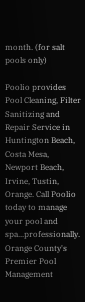month. (for salt pools only)

Poolio provides Pool Cleaning, Filter Sanitizing and Repair Service in Huntington Beach, Costa Mesa, Newport Beach, Irvine, Tustin, Orange. Call Poolio today to manage your pool and spa...professionally. Orange County's Premier Pool Management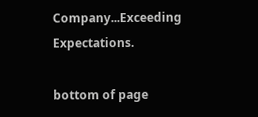Company...Exceeding Expectations.

bottom of page